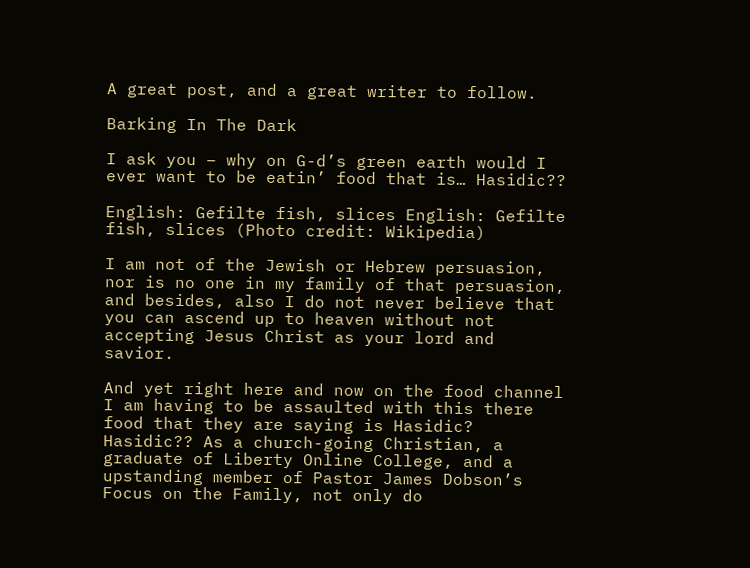A great post, and a great writer to follow.

Barking In The Dark

I ask you – why on G-d’s green earth would I ever want to be eatin’ food that is… Hasidic??

English: Gefilte fish, slices English: Gefilte fish, slices (Photo credit: Wikipedia)

I am not of the Jewish or Hebrew persuasion, nor is no one in my family of that persuasion, and besides, also I do not never believe that you can ascend up to heaven without not accepting Jesus Christ as your lord and savior.

And yet right here and now on the food channel I am having to be assaulted with this there food that they are saying is Hasidic? Hasidic?? As a church-going Christian, a graduate of Liberty Online College, and a upstanding member of Pastor James Dobson’s Focus on the Family, not only do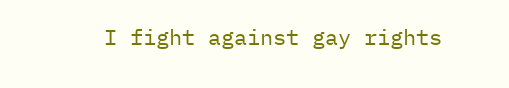I fight against gay rights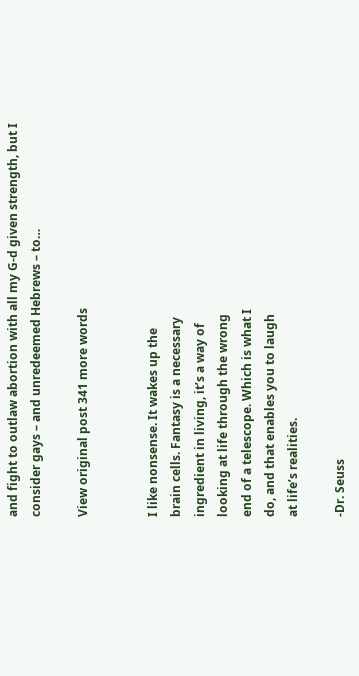and fight to outlaw abortion with all my G-d given strength, but I consider gays – and unredeemed Hebrews – to…

View original post 341 more words


I like nonsense. It wakes up the
brain cells. Fantasy is a necessary
ingredient in living, it’s a way of
looking at life through the wrong
end of a telescope. Which is what I
do, and that enables you to laugh
at life’s realities.

-Dr. Seuss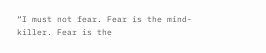“I must not fear. Fear is the mind-killer. Fear is the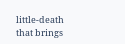little-death that brings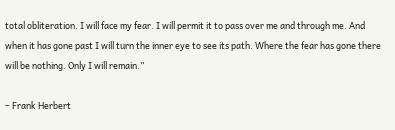total obliteration. I will face my fear. I will permit it to pass over me and through me. And when it has gone past I will turn the inner eye to see its path. Where the fear has gone there will be nothing. Only I will remain.”

– Frank Herbert